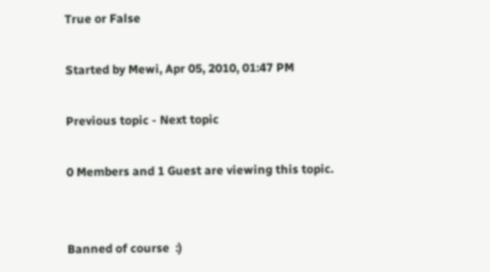True or False

Started by Mewi, Apr 05, 2010, 01:47 PM

Previous topic - Next topic

0 Members and 1 Guest are viewing this topic.


Banned of course  :)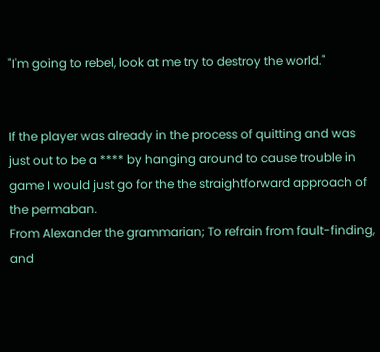"I'm going to rebel, look at me try to destroy the world."


If the player was already in the process of quitting and was just out to be a **** by hanging around to cause trouble in game I would just go for the the straightforward approach of the permaban.
From Alexander the grammarian; To refrain from fault-finding, and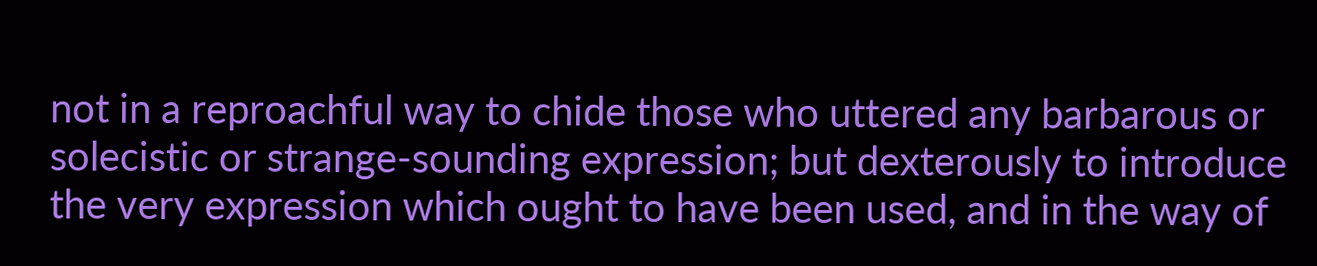not in a reproachful way to chide those who uttered any barbarous or solecistic or strange-sounding expression; but dexterously to introduce the very expression which ought to have been used, and in the way of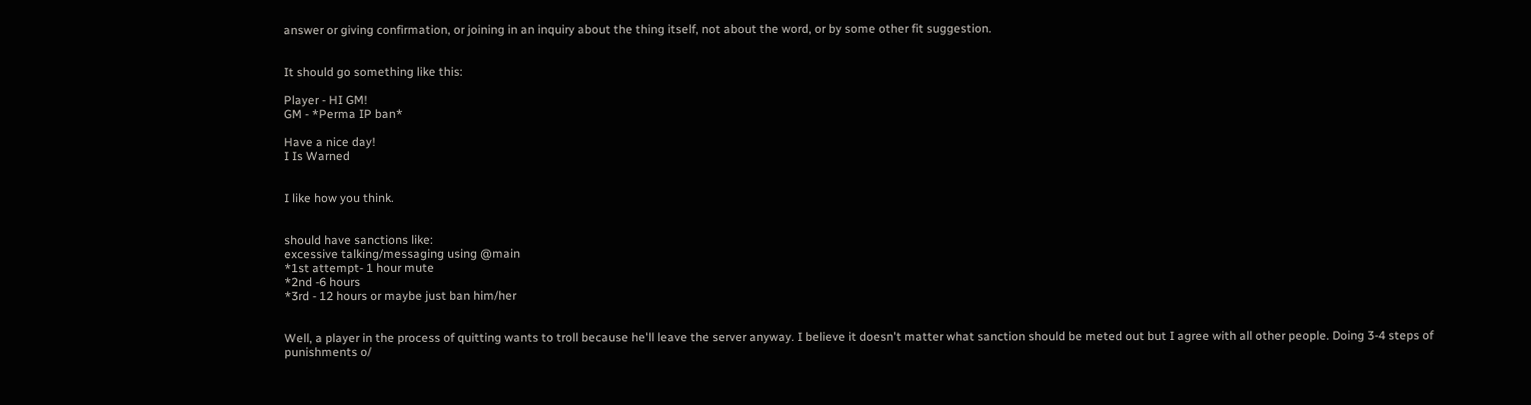answer or giving confirmation, or joining in an inquiry about the thing itself, not about the word, or by some other fit suggestion.


It should go something like this:

Player - HI GM!
GM - *Perma IP ban*

Have a nice day!
I Is Warned


I like how you think.


should have sanctions like:
excessive talking/messaging using @main
*1st attempt- 1 hour mute
*2nd -6 hours
*3rd - 12 hours or maybe just ban him/her


Well, a player in the process of quitting wants to troll because he'll leave the server anyway. I believe it doesn't matter what sanction should be meted out but I agree with all other people. Doing 3-4 steps of punishments o/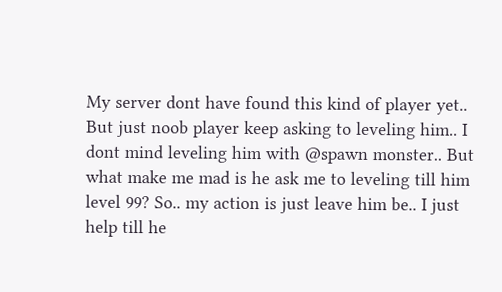My server dont have found this kind of player yet.. But just noob player keep asking to leveling him.. I dont mind leveling him with @spawn monster.. But what make me mad is he ask me to leveling till him level 99? So.. my action is just leave him be.. I just help till he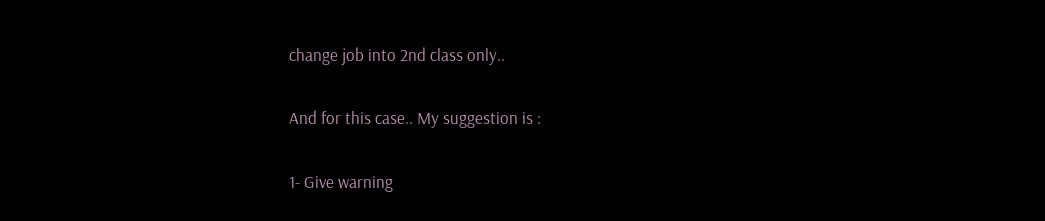change job into 2nd class only..

And for this case.. My suggestion is :

1- Give warning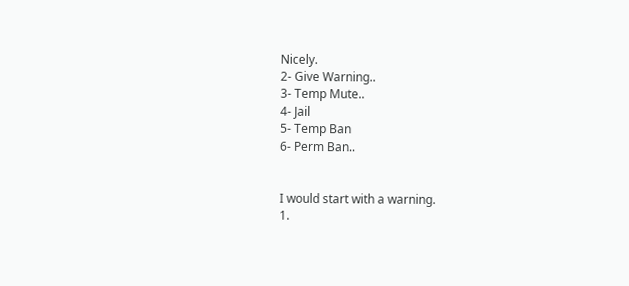Nicely.
2- Give Warning..
3- Temp Mute..
4- Jail
5- Temp Ban
6- Perm Ban..


I would start with a warning.
1.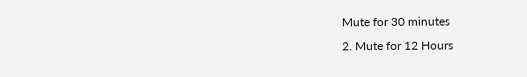Mute for 30 minutes
2. Mute for 12 Hours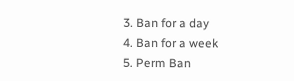3. Ban for a day
4. Ban for a week
5. Perm Ban